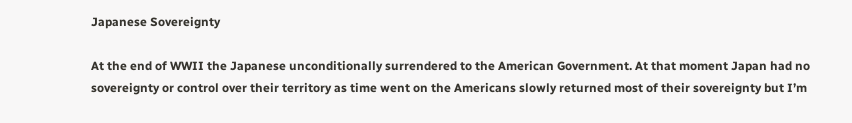Japanese Sovereignty

At the end of WWII the Japanese unconditionally surrendered to the American Government. At that moment Japan had no sovereignty or control over their territory as time went on the Americans slowly returned most of their sovereignty but I’m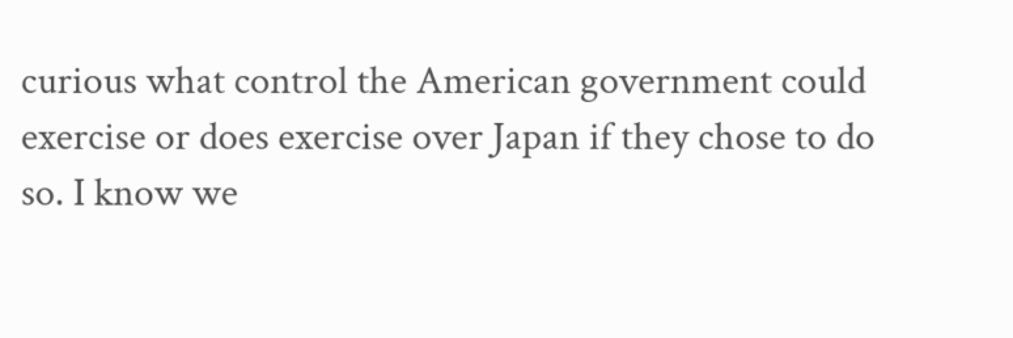curious what control the American government could exercise or does exercise over Japan if they chose to do so. I know we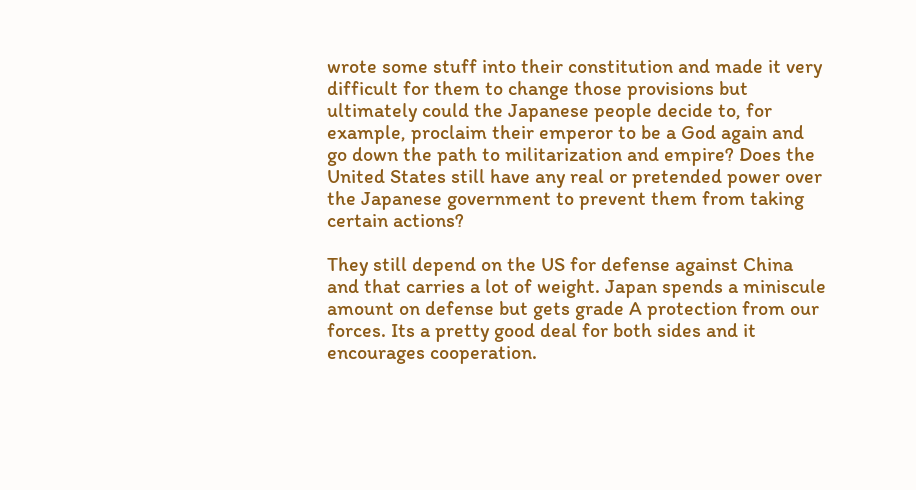wrote some stuff into their constitution and made it very difficult for them to change those provisions but ultimately could the Japanese people decide to, for example, proclaim their emperor to be a God again and go down the path to militarization and empire? Does the United States still have any real or pretended power over the Japanese government to prevent them from taking certain actions?

They still depend on the US for defense against China and that carries a lot of weight. Japan spends a miniscule amount on defense but gets grade A protection from our forces. Its a pretty good deal for both sides and it encourages cooperation.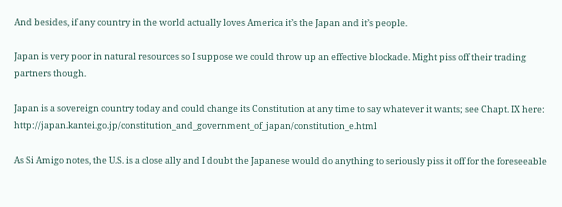And besides, if any country in the world actually loves America it’s the Japan and it’s people.

Japan is very poor in natural resources so I suppose we could throw up an effective blockade. Might piss off their trading partners though.

Japan is a sovereign country today and could change its Constitution at any time to say whatever it wants; see Chapt. IX here: http://japan.kantei.go.jp/constitution_and_government_of_japan/constitution_e.html

As Si Amigo notes, the U.S. is a close ally and I doubt the Japanese would do anything to seriously piss it off for the foreseeable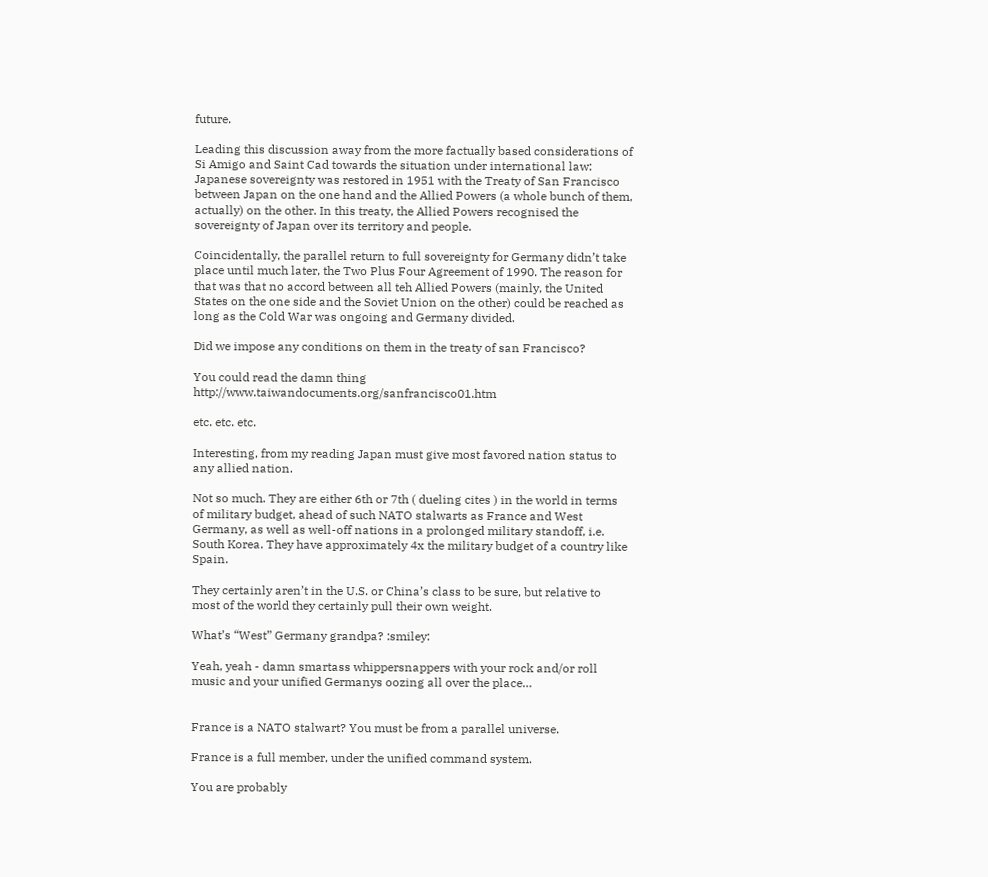future.

Leading this discussion away from the more factually based considerations of Si Amigo and Saint Cad towards the situation under international law: Japanese sovereignty was restored in 1951 with the Treaty of San Francisco between Japan on the one hand and the Allied Powers (a whole bunch of them, actually) on the other. In this treaty, the Allied Powers recognised the sovereignty of Japan over its territory and people.

Coincidentally, the parallel return to full sovereignty for Germany didn’t take place until much later, the Two Plus Four Agreement of 1990. The reason for that was that no accord between all teh Allied Powers (mainly, the United States on the one side and the Soviet Union on the other) could be reached as long as the Cold War was ongoing and Germany divided.

Did we impose any conditions on them in the treaty of san Francisco?

You could read the damn thing http://www.taiwandocuments.org/sanfrancisco01.htm

etc. etc. etc.

Interesting, from my reading Japan must give most favored nation status to any allied nation.

Not so much. They are either 6th or 7th ( dueling cites ) in the world in terms of military budget, ahead of such NATO stalwarts as France and West Germany, as well as well-off nations in a prolonged military standoff, i.e. South Korea. They have approximately 4x the military budget of a country like Spain.

They certainly aren’t in the U.S. or China’s class to be sure, but relative to most of the world they certainly pull their own weight.

What’s “West” Germany grandpa? :smiley:

Yeah, yeah - damn smartass whippersnappers with your rock and/or roll music and your unified Germanys oozing all over the place…


France is a NATO stalwart? You must be from a parallel universe.

France is a full member, under the unified command system.

You are probably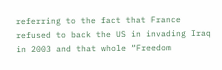referring to the fact that France refused to back the US in invading Iraq in 2003 and that whole “Freedom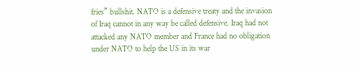fries” bullshit. NATO is a defensive treaty and the invasion of Iraq cannot in any way be called defensive. Iraq had not attacked any NATO member and France had no obligation under NATO to help the US in its war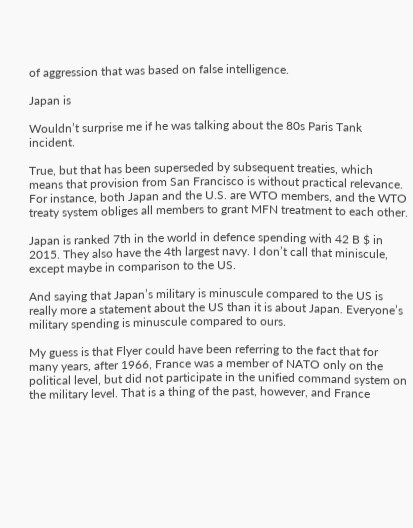of aggression that was based on false intelligence.

Japan is

Wouldn’t surprise me if he was talking about the 80s Paris Tank incident.

True, but that has been superseded by subsequent treaties, which means that provision from San Francisco is without practical relevance. For instance, both Japan and the U.S. are WTO members, and the WTO treaty system obliges all members to grant MFN treatment to each other.

Japan is ranked 7th in the world in defence spending with 42 B $ in 2015. They also have the 4th largest navy. I don’t call that miniscule, except maybe in comparison to the US.

And saying that Japan’s military is minuscule compared to the US is really more a statement about the US than it is about Japan. Everyone’s military spending is minuscule compared to ours.

My guess is that Flyer could have been referring to the fact that for many years, after 1966, France was a member of NATO only on the political level, but did not participate in the unified command system on the military level. That is a thing of the past, however, and France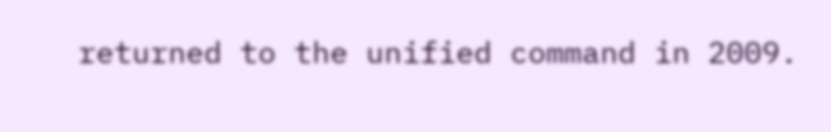returned to the unified command in 2009.